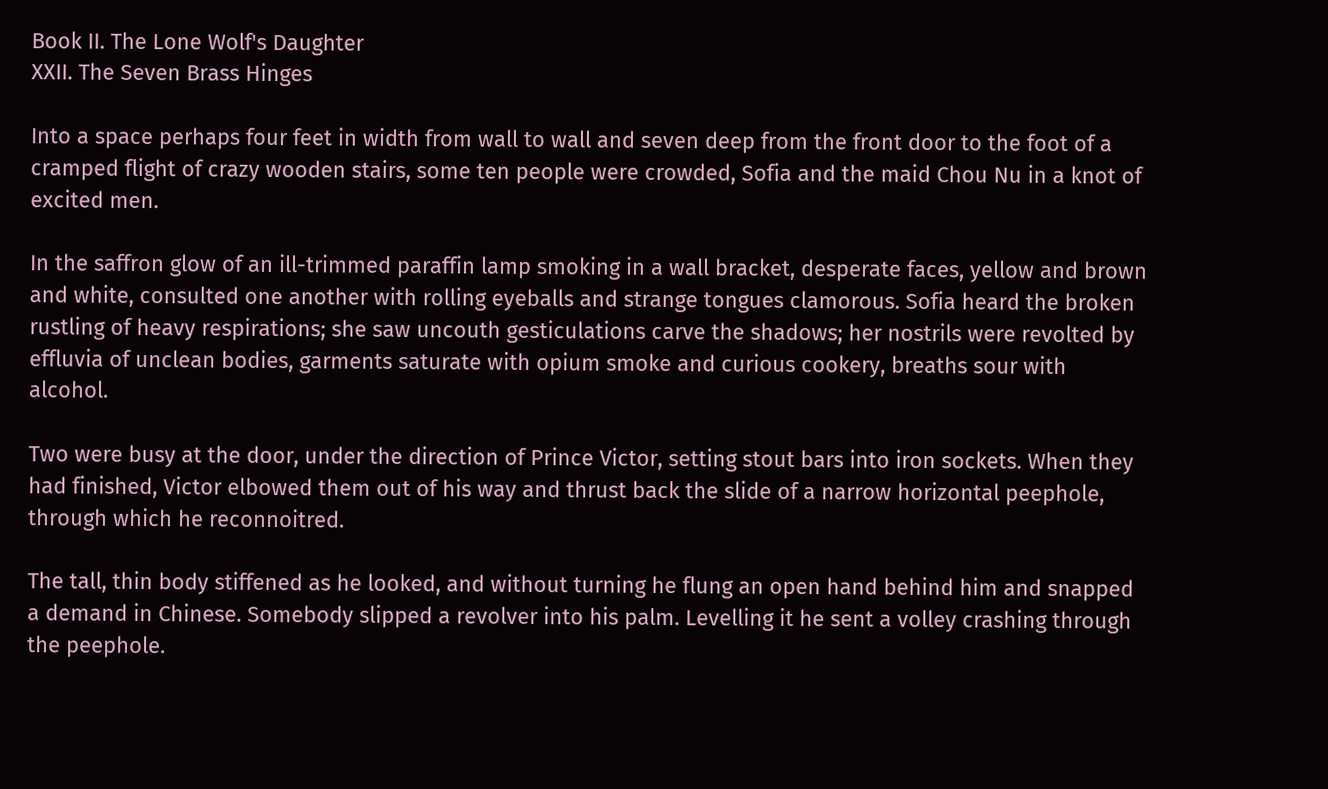Book II. The Lone Wolf's Daughter
XXII. The Seven Brass Hinges

Into a space perhaps four feet in width from wall to wall and seven deep from the front door to the foot of a cramped flight of crazy wooden stairs, some ten people were crowded, Sofia and the maid Chou Nu in a knot of excited men.

In the saffron glow of an ill-trimmed paraffin lamp smoking in a wall bracket, desperate faces, yellow and brown and white, consulted one another with rolling eyeballs and strange tongues clamorous. Sofia heard the broken rustling of heavy respirations; she saw uncouth gesticulations carve the shadows; her nostrils were revolted by effluvia of unclean bodies, garments saturate with opium smoke and curious cookery, breaths sour with alcohol.

Two were busy at the door, under the direction of Prince Victor, setting stout bars into iron sockets. When they had finished, Victor elbowed them out of his way and thrust back the slide of a narrow horizontal peephole, through which he reconnoitred.

The tall, thin body stiffened as he looked, and without turning he flung an open hand behind him and snapped a demand in Chinese. Somebody slipped a revolver into his palm. Levelling it he sent a volley crashing through the peephole.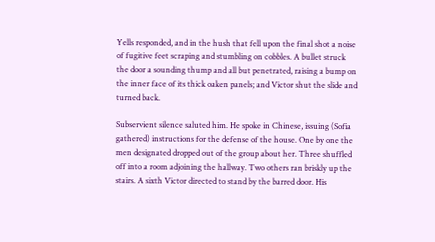Yells responded, and in the hush that fell upon the final shot a noise of fugitive feet scraping and stumbling on cobbles. A bullet struck the door a sounding thump and all but penetrated, raising a bump on the inner face of its thick oaken panels; and Victor shut the slide and turned back.

Subservient silence saluted him. He spoke in Chinese, issuing (Sofia gathered) instructions for the defense of the house. One by one the men designated dropped out of the group about her. Three shuffled off into a room adjoining the hallway. Two others ran briskly up the stairs. A sixth Victor directed to stand by the barred door. His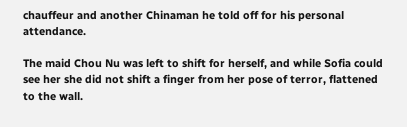chauffeur and another Chinaman he told off for his personal attendance.

The maid Chou Nu was left to shift for herself, and while Sofia could see her she did not shift a finger from her pose of terror, flattened to the wall.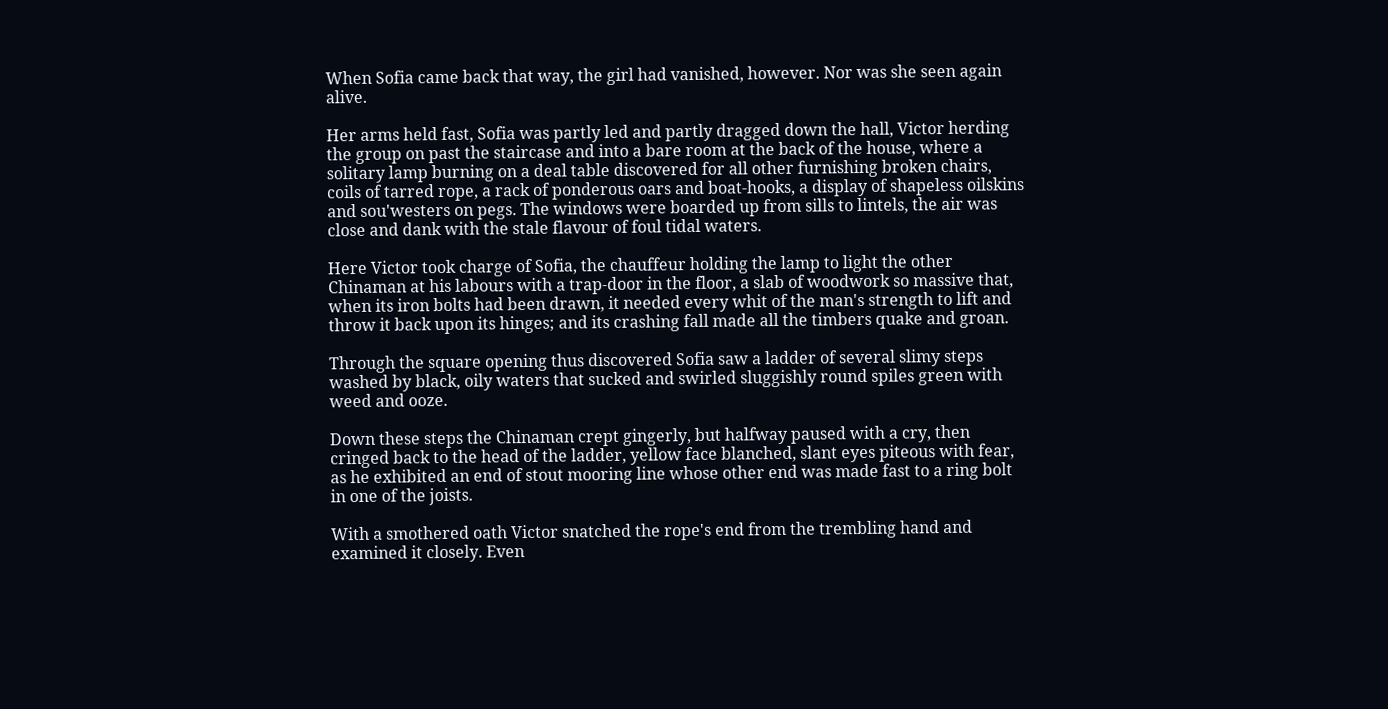When Sofia came back that way, the girl had vanished, however. Nor was she seen again alive.

Her arms held fast, Sofia was partly led and partly dragged down the hall, Victor herding the group on past the staircase and into a bare room at the back of the house, where a solitary lamp burning on a deal table discovered for all other furnishing broken chairs, coils of tarred rope, a rack of ponderous oars and boat-hooks, a display of shapeless oilskins and sou'westers on pegs. The windows were boarded up from sills to lintels, the air was close and dank with the stale flavour of foul tidal waters.

Here Victor took charge of Sofia, the chauffeur holding the lamp to light the other Chinaman at his labours with a trap-door in the floor, a slab of woodwork so massive that, when its iron bolts had been drawn, it needed every whit of the man's strength to lift and throw it back upon its hinges; and its crashing fall made all the timbers quake and groan.

Through the square opening thus discovered Sofia saw a ladder of several slimy steps washed by black, oily waters that sucked and swirled sluggishly round spiles green with weed and ooze.

Down these steps the Chinaman crept gingerly, but halfway paused with a cry, then cringed back to the head of the ladder, yellow face blanched, slant eyes piteous with fear, as he exhibited an end of stout mooring line whose other end was made fast to a ring bolt in one of the joists.

With a smothered oath Victor snatched the rope's end from the trembling hand and examined it closely. Even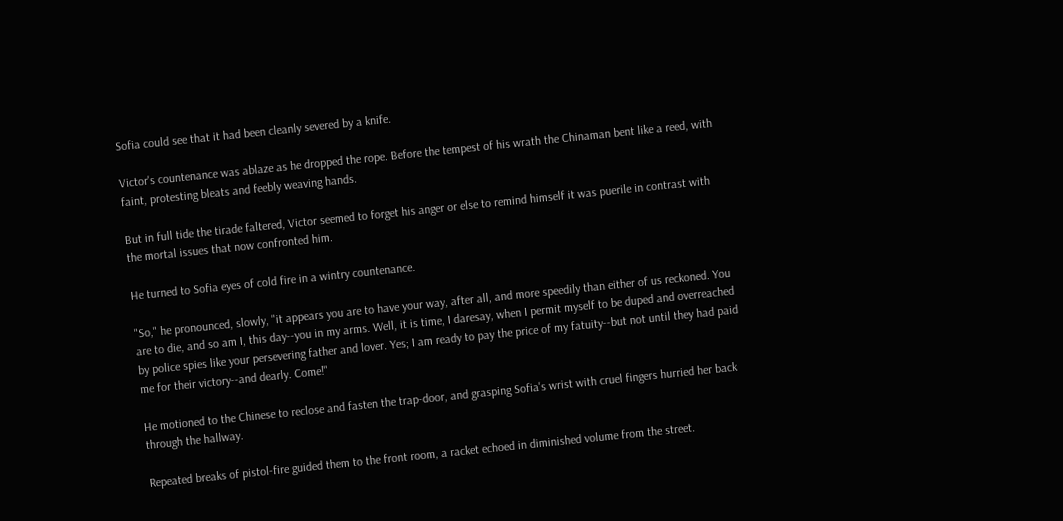Sofia could see that it had been cleanly severed by a knife.

Victor's countenance was ablaze as he dropped the rope. Before the tempest of his wrath the Chinaman bent like a reed, with faint, protesting bleats and feebly weaving hands.

But in full tide the tirade faltered, Victor seemed to forget his anger or else to remind himself it was puerile in contrast with the mortal issues that now confronted him.

He turned to Sofia eyes of cold fire in a wintry countenance.

"So," he pronounced, slowly, "it appears you are to have your way, after all, and more speedily than either of us reckoned. You are to die, and so am I, this day--you in my arms. Well, it is time, I daresay, when I permit myself to be duped and overreached by police spies like your persevering father and lover. Yes; I am ready to pay the price of my fatuity--but not until they had paid me for their victory--and dearly. Come!"

He motioned to the Chinese to reclose and fasten the trap-door, and grasping Sofia's wrist with cruel fingers hurried her back through the hallway.

Repeated breaks of pistol-fire guided them to the front room, a racket echoed in diminished volume from the street.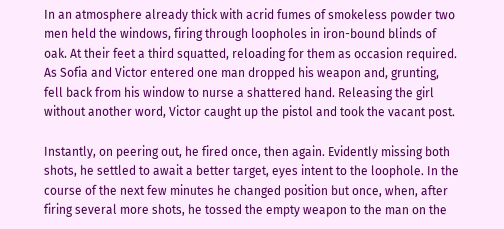In an atmosphere already thick with acrid fumes of smokeless powder two men held the windows, firing through loopholes in iron-bound blinds of oak. At their feet a third squatted, reloading for them as occasion required. As Sofia and Victor entered one man dropped his weapon and, grunting, fell back from his window to nurse a shattered hand. Releasing the girl without another word, Victor caught up the pistol and took the vacant post.

Instantly, on peering out, he fired once, then again. Evidently missing both shots, he settled to await a better target, eyes intent to the loophole. In the course of the next few minutes he changed position but once, when, after firing several more shots, he tossed the empty weapon to the man on the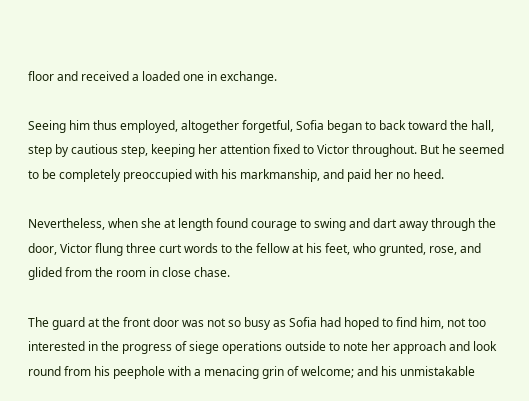floor and received a loaded one in exchange.

Seeing him thus employed, altogether forgetful, Sofia began to back toward the hall, step by cautious step, keeping her attention fixed to Victor throughout. But he seemed to be completely preoccupied with his markmanship, and paid her no heed.

Nevertheless, when she at length found courage to swing and dart away through the door, Victor flung three curt words to the fellow at his feet, who grunted, rose, and glided from the room in close chase.

The guard at the front door was not so busy as Sofia had hoped to find him, not too interested in the progress of siege operations outside to note her approach and look round from his peephole with a menacing grin of welcome; and his unmistakable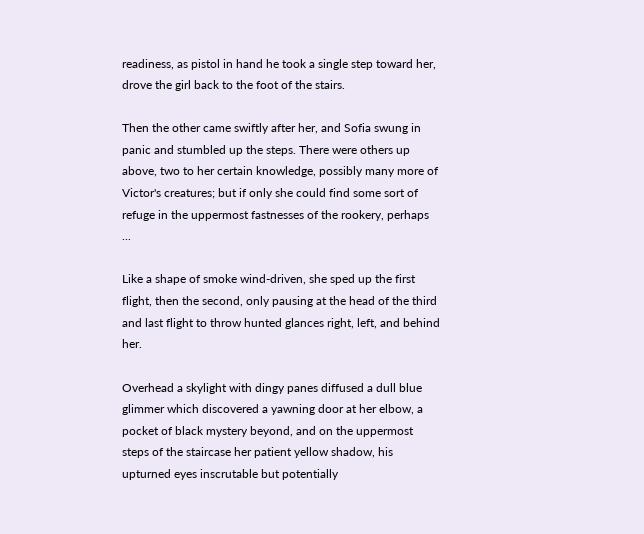readiness, as pistol in hand he took a single step toward her, drove the girl back to the foot of the stairs.

Then the other came swiftly after her, and Sofia swung in panic and stumbled up the steps. There were others up above, two to her certain knowledge, possibly many more of Victor's creatures; but if only she could find some sort of refuge in the uppermost fastnesses of the rookery, perhaps ...

Like a shape of smoke wind-driven, she sped up the first flight, then the second, only pausing at the head of the third and last flight to throw hunted glances right, left, and behind her.

Overhead a skylight with dingy panes diffused a dull blue glimmer which discovered a yawning door at her elbow, a pocket of black mystery beyond, and on the uppermost steps of the staircase her patient yellow shadow, his upturned eyes inscrutable but potentially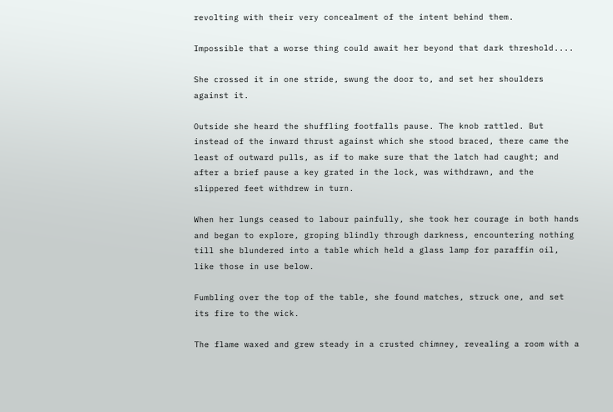revolting with their very concealment of the intent behind them.

Impossible that a worse thing could await her beyond that dark threshold....

She crossed it in one stride, swung the door to, and set her shoulders against it.

Outside she heard the shuffling footfalls pause. The knob rattled. But instead of the inward thrust against which she stood braced, there came the least of outward pulls, as if to make sure that the latch had caught; and after a brief pause a key grated in the lock, was withdrawn, and the slippered feet withdrew in turn.

When her lungs ceased to labour painfully, she took her courage in both hands and began to explore, groping blindly through darkness, encountering nothing till she blundered into a table which held a glass lamp for paraffin oil, like those in use below.

Fumbling over the top of the table, she found matches, struck one, and set its fire to the wick.

The flame waxed and grew steady in a crusted chimney, revealing a room with a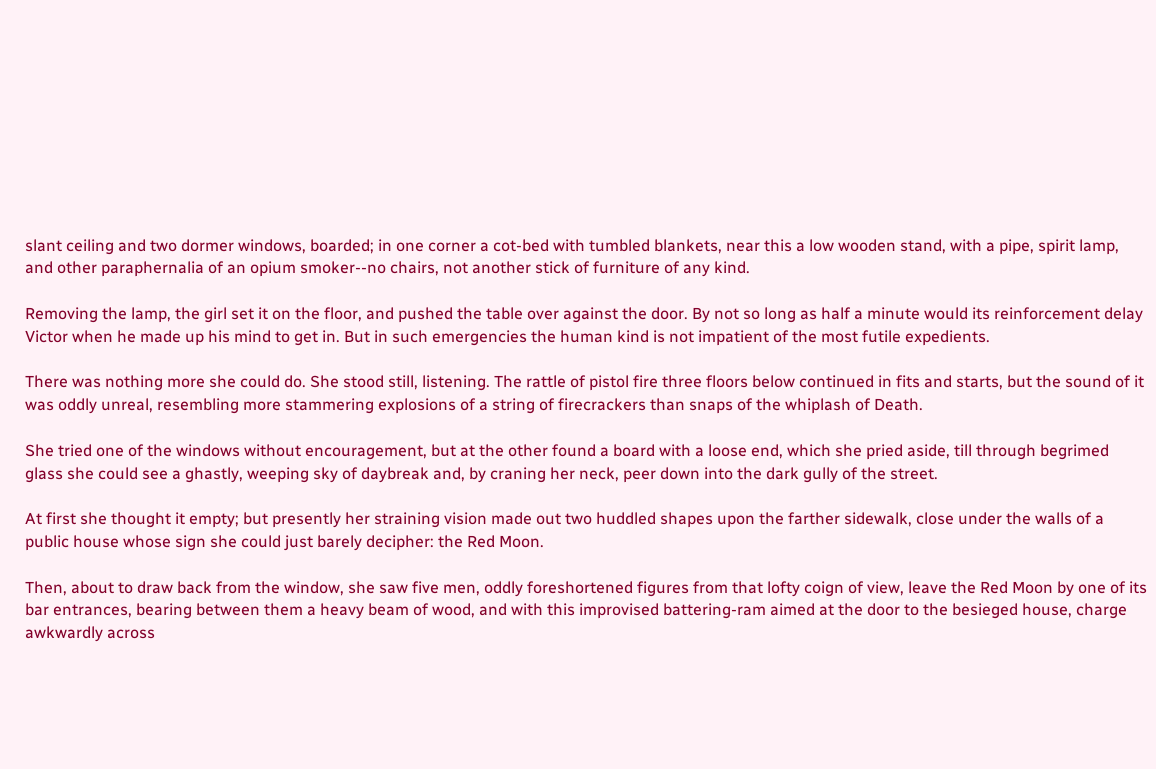slant ceiling and two dormer windows, boarded; in one corner a cot-bed with tumbled blankets, near this a low wooden stand, with a pipe, spirit lamp, and other paraphernalia of an opium smoker--no chairs, not another stick of furniture of any kind.

Removing the lamp, the girl set it on the floor, and pushed the table over against the door. By not so long as half a minute would its reinforcement delay Victor when he made up his mind to get in. But in such emergencies the human kind is not impatient of the most futile expedients.

There was nothing more she could do. She stood still, listening. The rattle of pistol fire three floors below continued in fits and starts, but the sound of it was oddly unreal, resembling more stammering explosions of a string of firecrackers than snaps of the whiplash of Death.

She tried one of the windows without encouragement, but at the other found a board with a loose end, which she pried aside, till through begrimed glass she could see a ghastly, weeping sky of daybreak and, by craning her neck, peer down into the dark gully of the street.

At first she thought it empty; but presently her straining vision made out two huddled shapes upon the farther sidewalk, close under the walls of a public house whose sign she could just barely decipher: the Red Moon.

Then, about to draw back from the window, she saw five men, oddly foreshortened figures from that lofty coign of view, leave the Red Moon by one of its bar entrances, bearing between them a heavy beam of wood, and with this improvised battering-ram aimed at the door to the besieged house, charge awkwardly across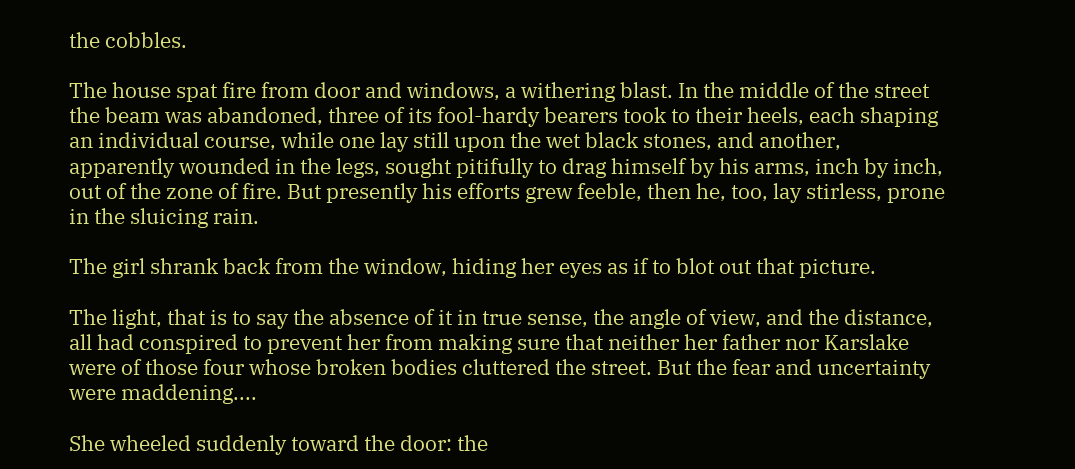the cobbles.

The house spat fire from door and windows, a withering blast. In the middle of the street the beam was abandoned, three of its fool-hardy bearers took to their heels, each shaping an individual course, while one lay still upon the wet black stones, and another, apparently wounded in the legs, sought pitifully to drag himself by his arms, inch by inch, out of the zone of fire. But presently his efforts grew feeble, then he, too, lay stirless, prone in the sluicing rain.

The girl shrank back from the window, hiding her eyes as if to blot out that picture.

The light, that is to say the absence of it in true sense, the angle of view, and the distance, all had conspired to prevent her from making sure that neither her father nor Karslake were of those four whose broken bodies cluttered the street. But the fear and uncertainty were maddening....

She wheeled suddenly toward the door: the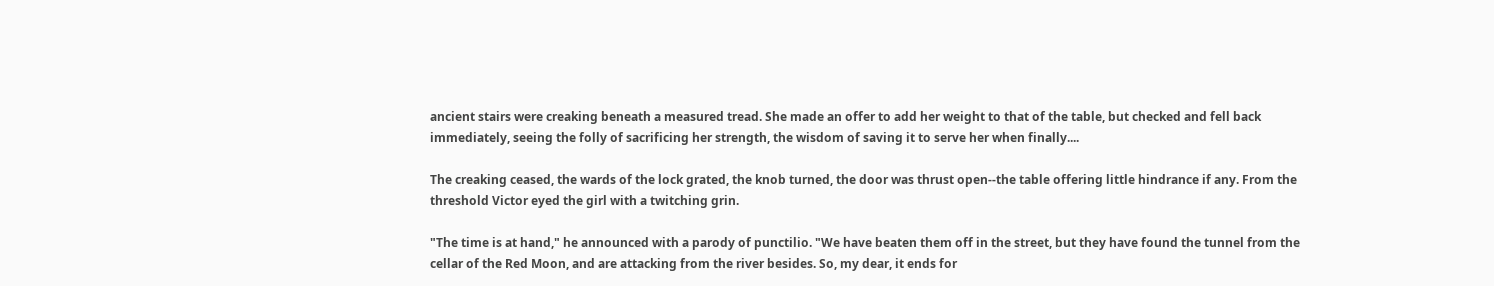ancient stairs were creaking beneath a measured tread. She made an offer to add her weight to that of the table, but checked and fell back immediately, seeing the folly of sacrificing her strength, the wisdom of saving it to serve her when finally....

The creaking ceased, the wards of the lock grated, the knob turned, the door was thrust open--the table offering little hindrance if any. From the threshold Victor eyed the girl with a twitching grin.

"The time is at hand," he announced with a parody of punctilio. "We have beaten them off in the street, but they have found the tunnel from the cellar of the Red Moon, and are attacking from the river besides. So, my dear, it ends for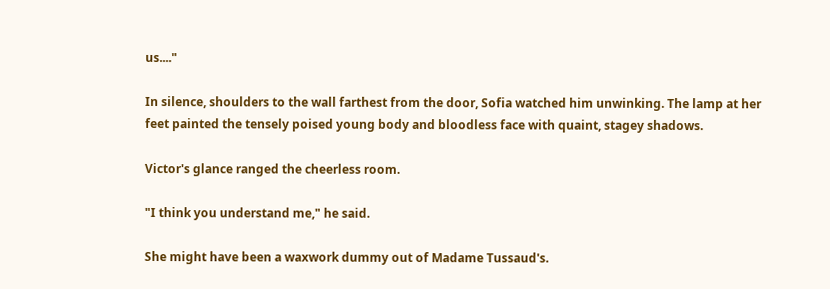us...."

In silence, shoulders to the wall farthest from the door, Sofia watched him unwinking. The lamp at her feet painted the tensely poised young body and bloodless face with quaint, stagey shadows.

Victor's glance ranged the cheerless room.

"I think you understand me," he said.

She might have been a waxwork dummy out of Madame Tussaud's.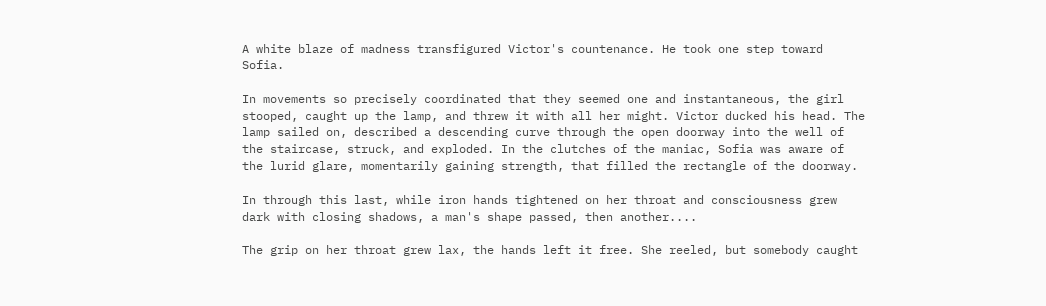A white blaze of madness transfigured Victor's countenance. He took one step toward Sofia.

In movements so precisely coordinated that they seemed one and instantaneous, the girl stooped, caught up the lamp, and threw it with all her might. Victor ducked his head. The lamp sailed on, described a descending curve through the open doorway into the well of the staircase, struck, and exploded. In the clutches of the maniac, Sofia was aware of the lurid glare, momentarily gaining strength, that filled the rectangle of the doorway.

In through this last, while iron hands tightened on her throat and consciousness grew dark with closing shadows, a man's shape passed, then another....

The grip on her throat grew lax, the hands left it free. She reeled, but somebody caught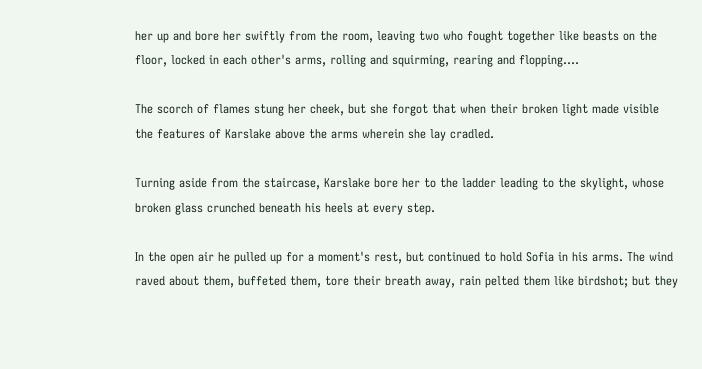her up and bore her swiftly from the room, leaving two who fought together like beasts on the floor, locked in each other's arms, rolling and squirming, rearing and flopping....

The scorch of flames stung her cheek, but she forgot that when their broken light made visible the features of Karslake above the arms wherein she lay cradled.

Turning aside from the staircase, Karslake bore her to the ladder leading to the skylight, whose broken glass crunched beneath his heels at every step.

In the open air he pulled up for a moment's rest, but continued to hold Sofia in his arms. The wind raved about them, buffeted them, tore their breath away, rain pelted them like birdshot; but they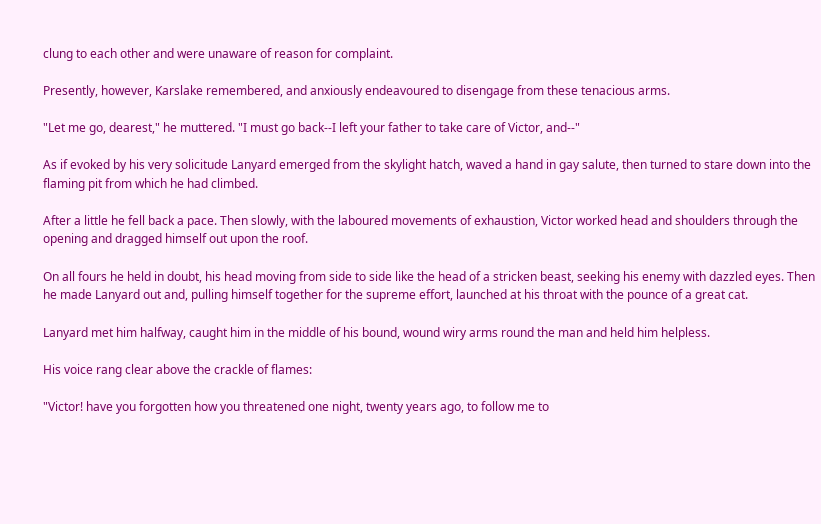clung to each other and were unaware of reason for complaint.

Presently, however, Karslake remembered, and anxiously endeavoured to disengage from these tenacious arms.

"Let me go, dearest," he muttered. "I must go back--I left your father to take care of Victor, and--"

As if evoked by his very solicitude Lanyard emerged from the skylight hatch, waved a hand in gay salute, then turned to stare down into the flaming pit from which he had climbed.

After a little he fell back a pace. Then slowly, with the laboured movements of exhaustion, Victor worked head and shoulders through the opening and dragged himself out upon the roof.

On all fours he held in doubt, his head moving from side to side like the head of a stricken beast, seeking his enemy with dazzled eyes. Then he made Lanyard out and, pulling himself together for the supreme effort, launched at his throat with the pounce of a great cat.

Lanyard met him halfway, caught him in the middle of his bound, wound wiry arms round the man and held him helpless.

His voice rang clear above the crackle of flames:

"Victor! have you forgotten how you threatened one night, twenty years ago, to follow me to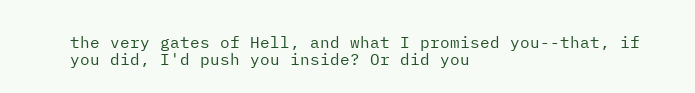the very gates of Hell, and what I promised you--that, if you did, I'd push you inside? Or did you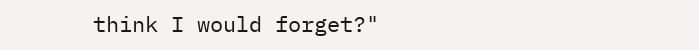think I would forget?"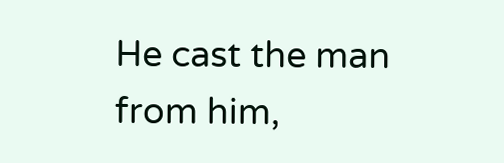He cast the man from him,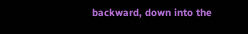backward, down into the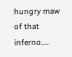hungry maw of that inferno....